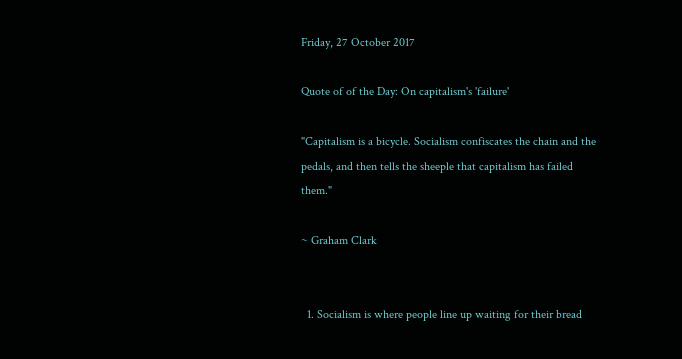Friday, 27 October 2017

Quote of of the Day: On capitalism's 'failure'

"Capitalism is a bicycle. Socialism confiscates the chain and the pedals, and then tells the sheeple that capitalism has failed them."

~ Graham Clark


  1. Socialism is where people line up waiting for their bread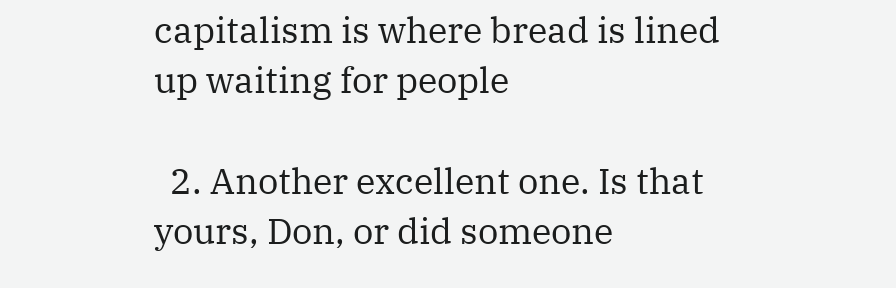capitalism is where bread is lined up waiting for people

  2. Another excellent one. Is that yours, Don, or did someone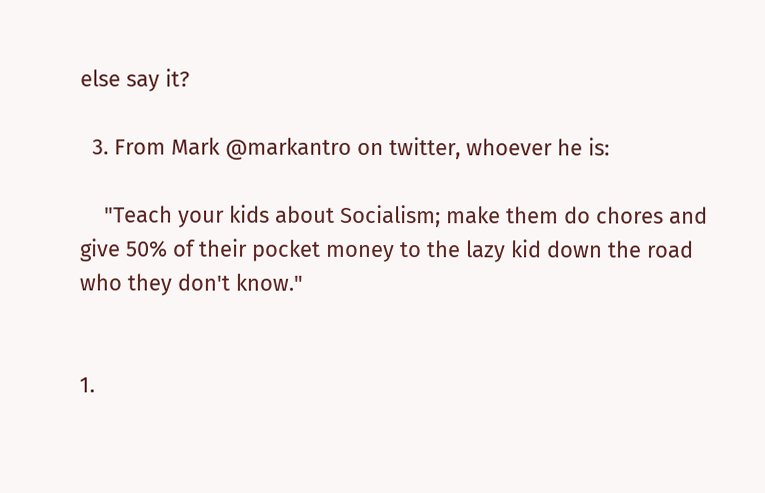else say it?

  3. From Mark @markantro on twitter, whoever he is:

    "Teach your kids about Socialism; make them do chores and give 50% of their pocket money to the lazy kid down the road who they don't know."


1.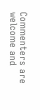Commenters are welcome and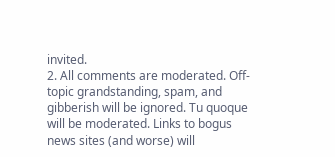invited.
2. All comments are moderated. Off-topic grandstanding, spam, and gibberish will be ignored. Tu quoque will be moderated. Links to bogus news sites (and worse) will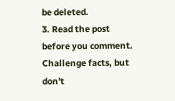be deleted.
3. Read the post before you comment. Challenge facts, but don't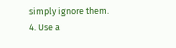simply ignore them.
4. Use a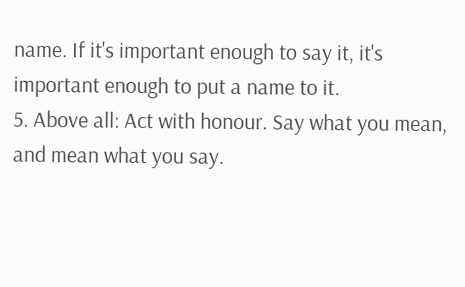name. If it's important enough to say it, it's important enough to put a name to it.
5. Above all: Act with honour. Say what you mean, and mean what you say.